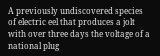A previously undiscovered species of electric eel that produces a jolt with over three days the voltage of a national plug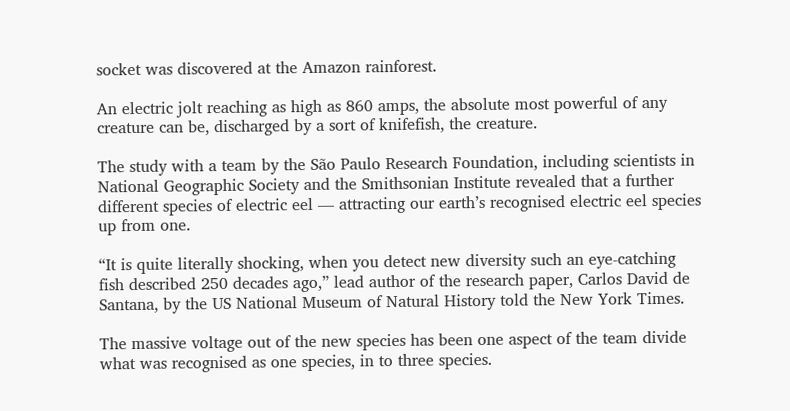socket was discovered at the Amazon rainforest.

An electric jolt reaching as high as 860 amps, the absolute most powerful of any creature can be, discharged by a sort of knifefish, the creature.

The study with a team by the São Paulo Research Foundation, including scientists in National Geographic Society and the Smithsonian Institute revealed that a further different species of electric eel — attracting our earth’s recognised electric eel species up from one.

“It is quite literally shocking, when you detect new diversity such an eye-catching fish described 250 decades ago,” lead author of the research paper, Carlos David de Santana, by the US National Museum of Natural History told the New York Times.

The massive voltage out of the new species has been one aspect of the team divide what was recognised as one species, in to three species.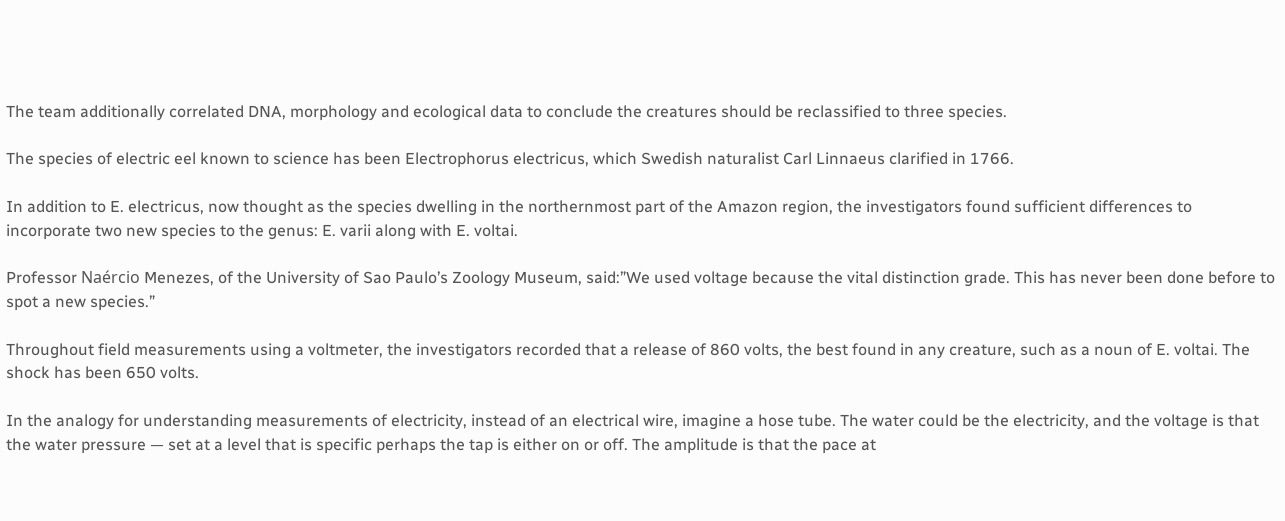The team additionally correlated DNA, morphology and ecological data to conclude the creatures should be reclassified to three species.

The species of electric eel known to science has been Electrophorus electricus, which Swedish naturalist Carl Linnaeus clarified in 1766.

In addition to E. electricus, now thought as the species dwelling in the northernmost part of the Amazon region, the investigators found sufficient differences to incorporate two new species to the genus: E. varii along with E. voltai.

Professor Naércio Menezes, of the University of Sao Paulo’s Zoology Museum, said:”We used voltage because the vital distinction grade. This has never been done before to spot a new species.”

Throughout field measurements using a voltmeter, the investigators recorded that a release of 860 volts, the best found in any creature, such as a noun of E. voltai. The shock has been 650 volts.

In the analogy for understanding measurements of electricity, instead of an electrical wire, imagine a hose tube. The water could be the electricity, and the voltage is that the water pressure — set at a level that is specific perhaps the tap is either on or off. The amplitude is that the pace at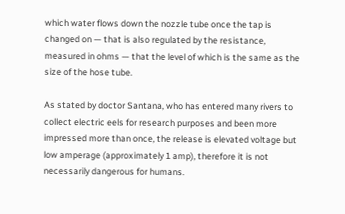which water flows down the nozzle tube once the tap is changed on — that is also regulated by the resistance, measured in ohms — that the level of which is the same as the size of the hose tube.

As stated by doctor Santana, who has entered many rivers to collect electric eels for research purposes and been more impressed more than once, the release is elevated voltage but low amperage (approximately 1 amp), therefore it is not necessarily dangerous for humans.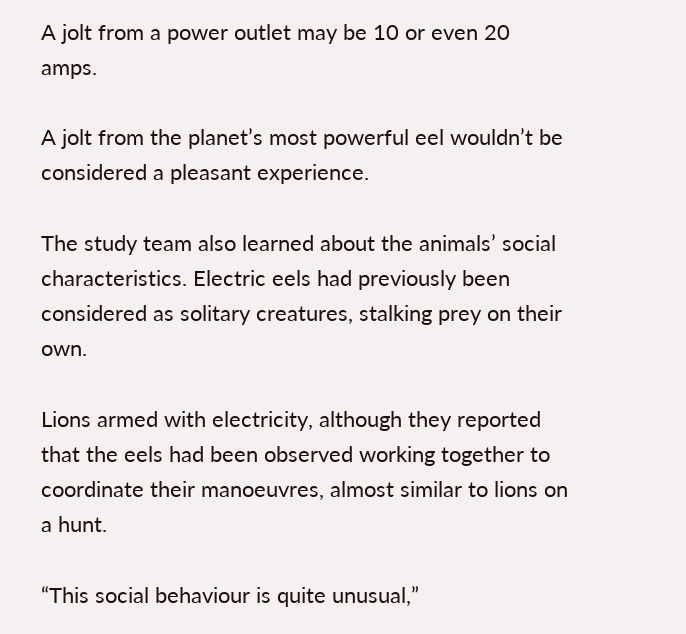A jolt from a power outlet may be 10 or even 20 amps.

A jolt from the planet’s most powerful eel wouldn’t be considered a pleasant experience.

The study team also learned about the animals’ social characteristics. Electric eels had previously been considered as solitary creatures, stalking prey on their own.

Lions armed with electricity, although they reported that the eels had been observed working together to coordinate their manoeuvres, almost similar to lions on a hunt.

“This social behaviour is quite unusual,”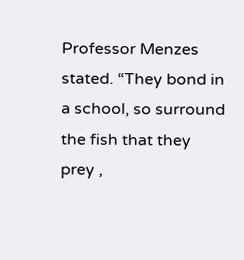Professor Menzes stated. “They bond in a school, so surround the fish that they prey ,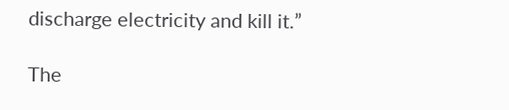discharge electricity and kill it.”

The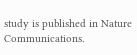study is published in Nature Communications.